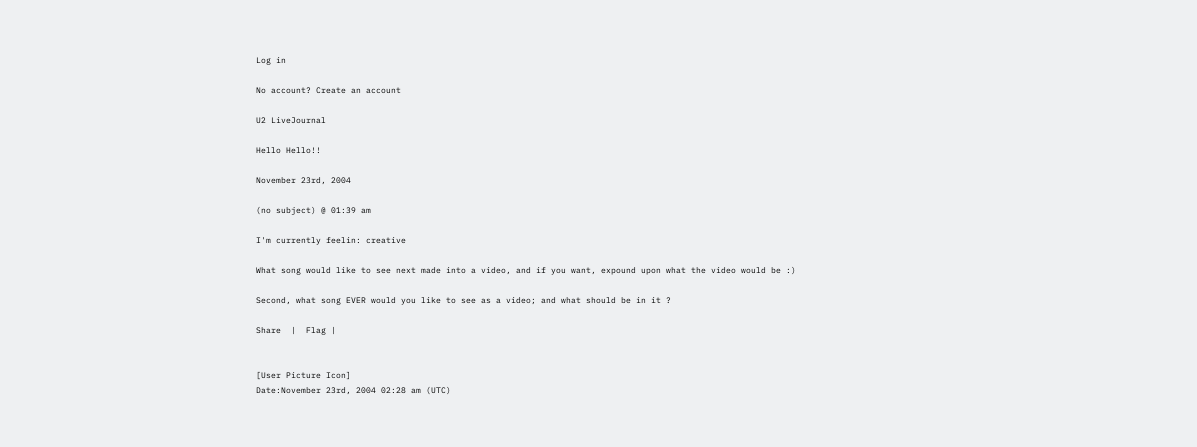Log in

No account? Create an account

U2 LiveJournal

Hello Hello!!

November 23rd, 2004

(no subject) @ 01:39 am

I'm currently feelin: creative

What song would like to see next made into a video, and if you want, expound upon what the video would be :)

Second, what song EVER would you like to see as a video; and what should be in it ?

Share  |  Flag |


[User Picture Icon]
Date:November 23rd, 2004 02:28 am (UTC)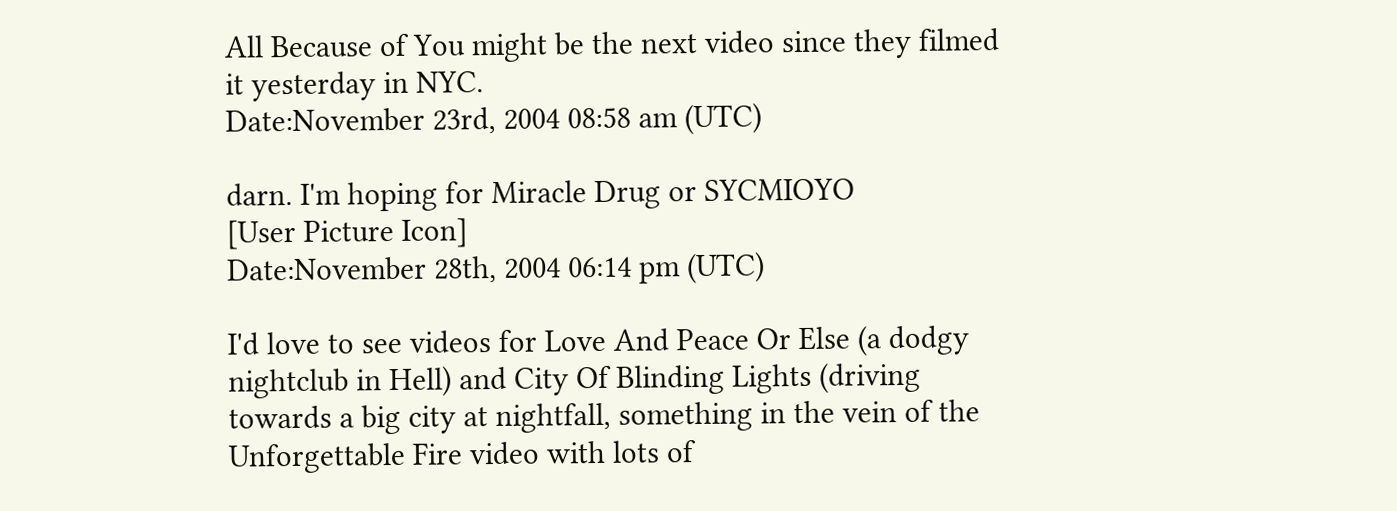All Because of You might be the next video since they filmed it yesterday in NYC.
Date:November 23rd, 2004 08:58 am (UTC)

darn. I'm hoping for Miracle Drug or SYCMIOYO
[User Picture Icon]
Date:November 28th, 2004 06:14 pm (UTC)

I'd love to see videos for Love And Peace Or Else (a dodgy nightclub in Hell) and City Of Blinding Lights (driving towards a big city at nightfall, something in the vein of the Unforgettable Fire video with lots of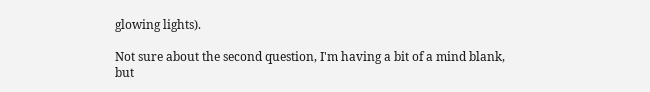glowing lights).

Not sure about the second question, I'm having a bit of a mind blank, but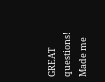GREAT questions!  Made me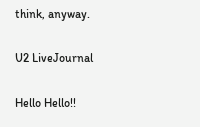think, anyway.

U2 LiveJournal

Hello Hello!!